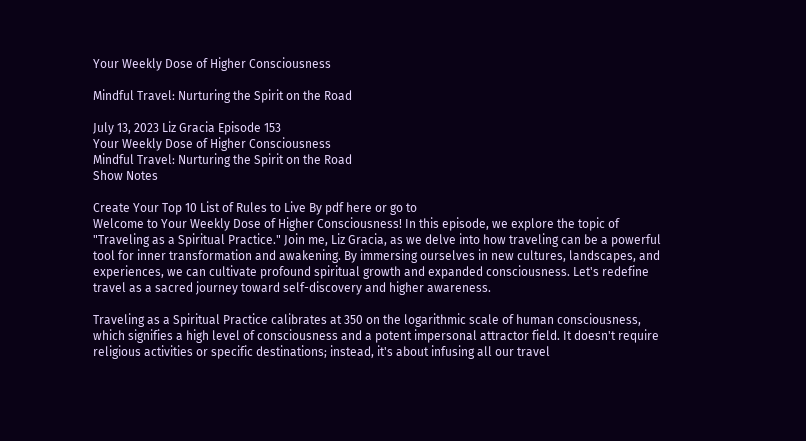Your Weekly Dose of Higher Consciousness

Mindful Travel: Nurturing the Spirit on the Road

July 13, 2023 Liz Gracia Episode 153
Your Weekly Dose of Higher Consciousness
Mindful Travel: Nurturing the Spirit on the Road
Show Notes

Create Your Top 10 List of Rules to Live By pdf here or go to
Welcome to Your Weekly Dose of Higher Consciousness! In this episode, we explore the topic of "Traveling as a Spiritual Practice." Join me, Liz Gracia, as we delve into how traveling can be a powerful tool for inner transformation and awakening. By immersing ourselves in new cultures, landscapes, and experiences, we can cultivate profound spiritual growth and expanded consciousness. Let's redefine travel as a sacred journey toward self-discovery and higher awareness.

Traveling as a Spiritual Practice calibrates at 350 on the logarithmic scale of human consciousness, which signifies a high level of consciousness and a potent impersonal attractor field. It doesn't require religious activities or specific destinations; instead, it's about infusing all our travel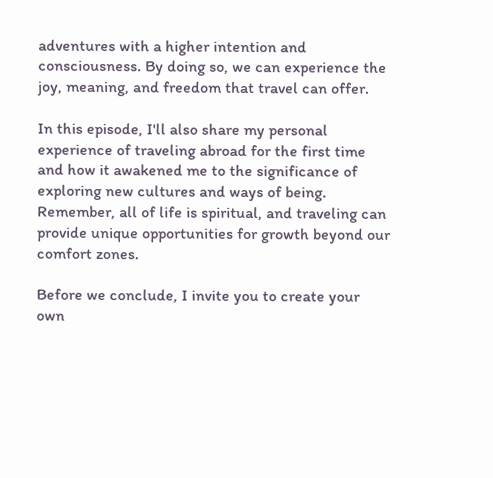adventures with a higher intention and consciousness. By doing so, we can experience the joy, meaning, and freedom that travel can offer.

In this episode, I'll also share my personal experience of traveling abroad for the first time and how it awakened me to the significance of exploring new cultures and ways of being. Remember, all of life is spiritual, and traveling can provide unique opportunities for growth beyond our comfort zones.

Before we conclude, I invite you to create your own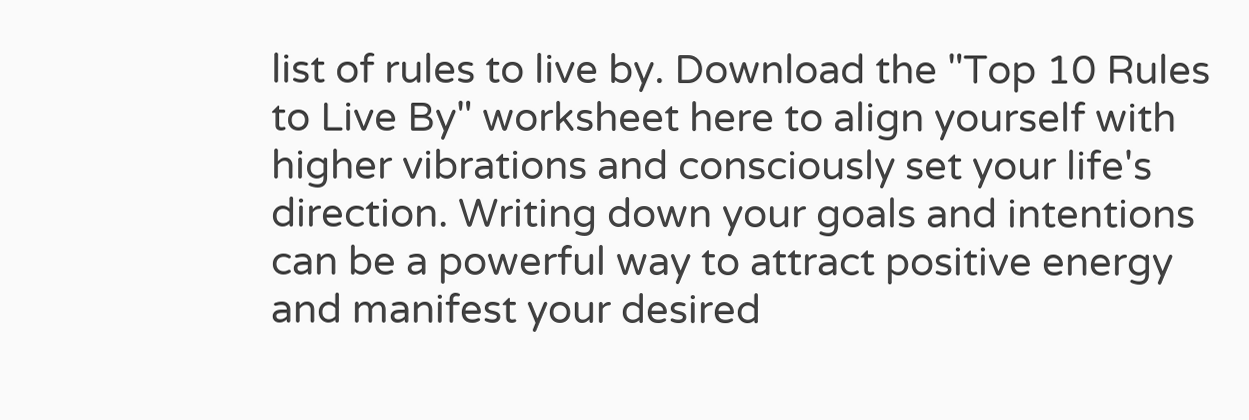list of rules to live by. Download the "Top 10 Rules to Live By" worksheet here to align yourself with higher vibrations and consciously set your life's direction. Writing down your goals and intentions can be a powerful way to attract positive energy and manifest your desired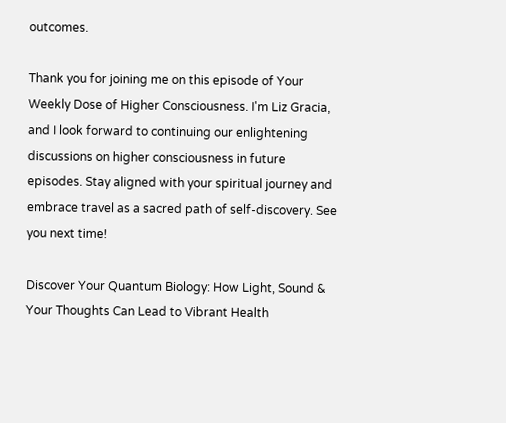outcomes.

Thank you for joining me on this episode of Your Weekly Dose of Higher Consciousness. I'm Liz Gracia, and I look forward to continuing our enlightening discussions on higher consciousness in future episodes. Stay aligned with your spiritual journey and embrace travel as a sacred path of self-discovery. See you next time!

Discover Your Quantum Biology: How Light, Sound & Your Thoughts Can Lead to Vibrant Health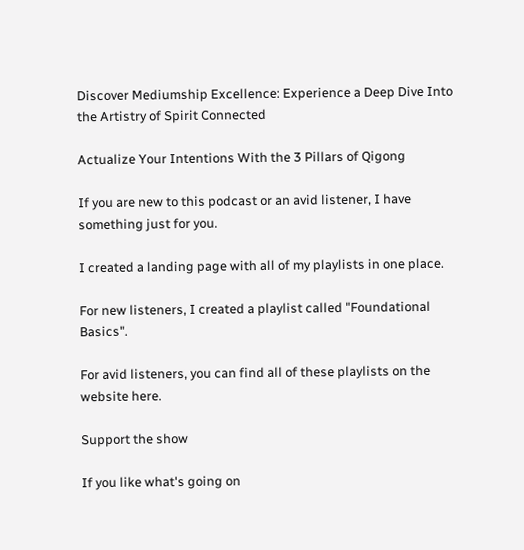Discover Mediumship Excellence: Experience a Deep Dive Into the Artistry of Spirit Connected

Actualize Your Intentions With the 3 Pillars of Qigong

If you are new to this podcast or an avid listener, I have something just for you.

I created a landing page with all of my playlists in one place.

For new listeners, I created a playlist called "Foundational Basics".

For avid listeners, you can find all of these playlists on the website here.

Support the show

If you like what's going on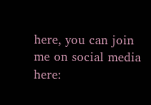here, you can join me on social media here: